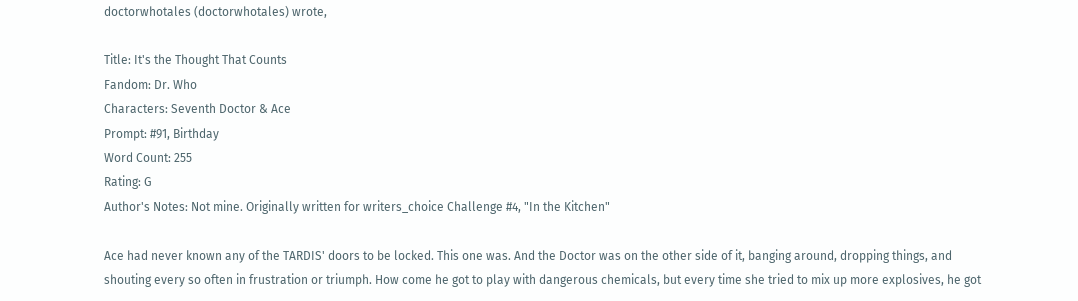doctorwhotales (doctorwhotales) wrote,

Title: It's the Thought That Counts
Fandom: Dr. Who
Characters: Seventh Doctor & Ace
Prompt: #91, Birthday
Word Count: 255
Rating: G
Author's Notes: Not mine. Originally written for writers_choice Challenge #4, "In the Kitchen"

Ace had never known any of the TARDIS' doors to be locked. This one was. And the Doctor was on the other side of it, banging around, dropping things, and shouting every so often in frustration or triumph. How come he got to play with dangerous chemicals, but every time she tried to mix up more explosives, he got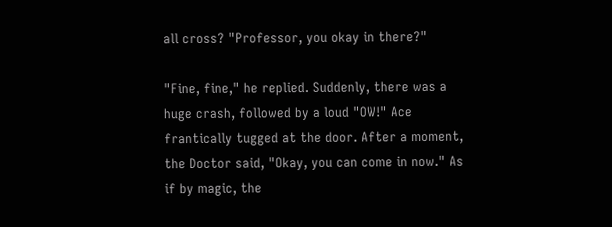all cross? "Professor, you okay in there?"

"Fine, fine," he replied. Suddenly, there was a huge crash, followed by a loud "OW!" Ace frantically tugged at the door. After a moment, the Doctor said, "Okay, you can come in now." As if by magic, the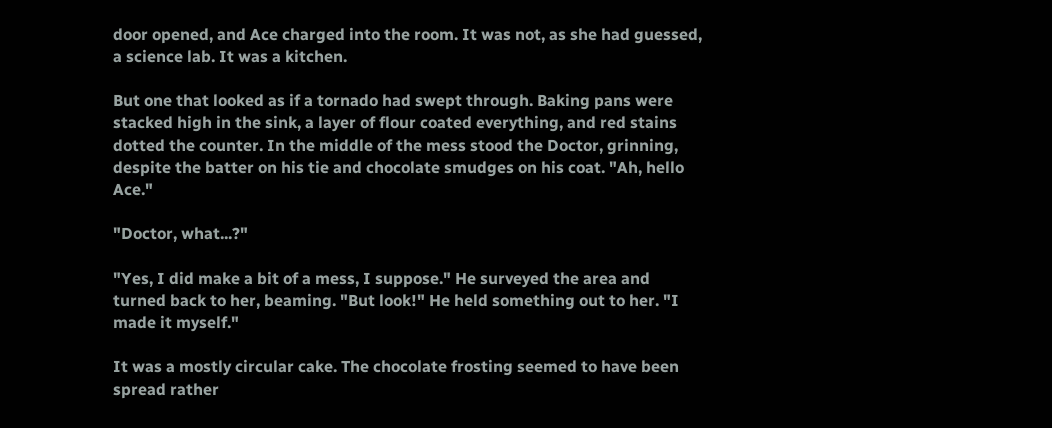door opened, and Ace charged into the room. It was not, as she had guessed, a science lab. It was a kitchen.

But one that looked as if a tornado had swept through. Baking pans were stacked high in the sink, a layer of flour coated everything, and red stains dotted the counter. In the middle of the mess stood the Doctor, grinning, despite the batter on his tie and chocolate smudges on his coat. "Ah, hello Ace."

"Doctor, what...?"

"Yes, I did make a bit of a mess, I suppose." He surveyed the area and turned back to her, beaming. "But look!" He held something out to her. "I made it myself."

It was a mostly circular cake. The chocolate frosting seemed to have been spread rather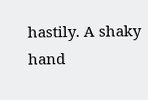hastily. A shaky hand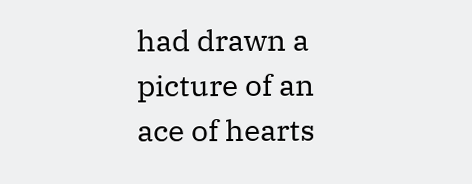had drawn a picture of an ace of hearts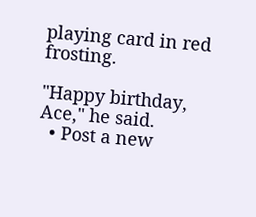playing card in red frosting.

"Happy birthday, Ace," he said.
  • Post a new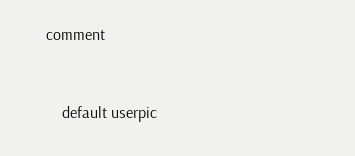comment


    default userpic